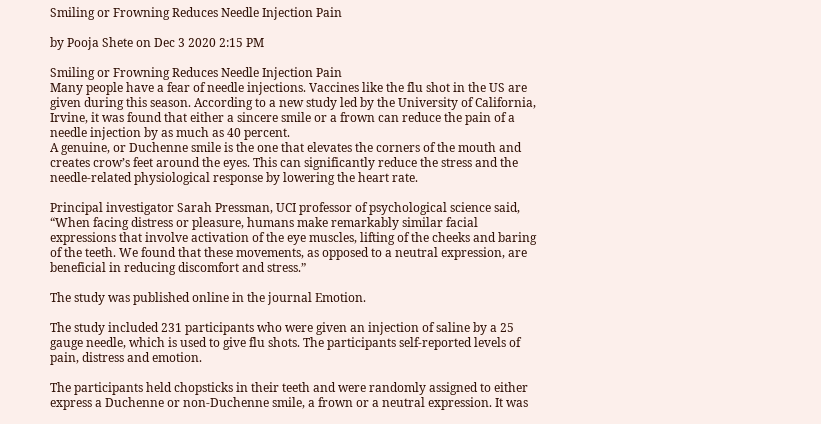Smiling or Frowning Reduces Needle Injection Pain

by Pooja Shete on Dec 3 2020 2:15 PM

Smiling or Frowning Reduces Needle Injection Pain
Many people have a fear of needle injections. Vaccines like the flu shot in the US are given during this season. According to a new study led by the University of California, Irvine, it was found that either a sincere smile or a frown can reduce the pain of a needle injection by as much as 40 percent.
A genuine, or Duchenne smile is the one that elevates the corners of the mouth and creates crow’s feet around the eyes. This can significantly reduce the stress and the needle-related physiological response by lowering the heart rate.

Principal investigator Sarah Pressman, UCI professor of psychological science said, “When facing distress or pleasure, humans make remarkably similar facial expressions that involve activation of the eye muscles, lifting of the cheeks and baring of the teeth. We found that these movements, as opposed to a neutral expression, are beneficial in reducing discomfort and stress.”

The study was published online in the journal Emotion.

The study included 231 participants who were given an injection of saline by a 25 gauge needle, which is used to give flu shots. The participants self-reported levels of pain, distress and emotion.

The participants held chopsticks in their teeth and were randomly assigned to either express a Duchenne or non-Duchenne smile, a frown or a neutral expression. It was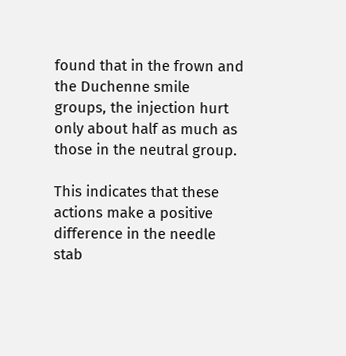found that in the frown and the Duchenne smile groups, the injection hurt only about half as much as those in the neutral group.

This indicates that these actions make a positive difference in the needle stab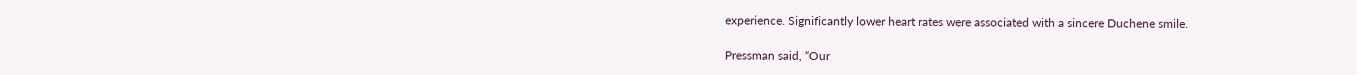experience. Significantly lower heart rates were associated with a sincere Duchene smile.

Pressman said, “Our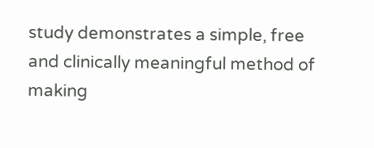study demonstrates a simple, free and clinically meaningful method of making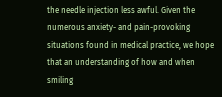the needle injection less awful. Given the numerous anxiety- and pain-provoking situations found in medical practice, we hope that an understanding of how and when smiling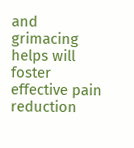and grimacing helps will foster effective pain reduction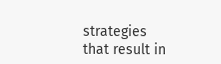strategies that result in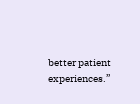better patient experiences.”